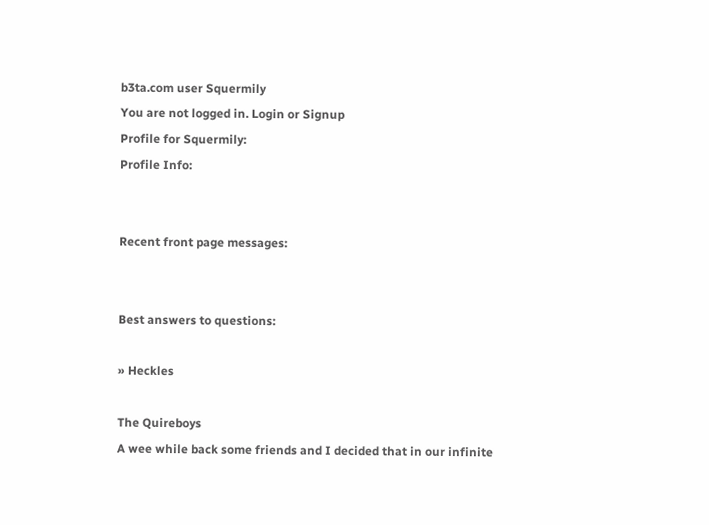b3ta.com user Squermily
You are not logged in. Login or Signup
Profile for Squermily:
Profile Info:


Recent front page messages:


Best answers to questions:

» Heckles

The Quireboys
A wee while back some friends and I decided that in our infinite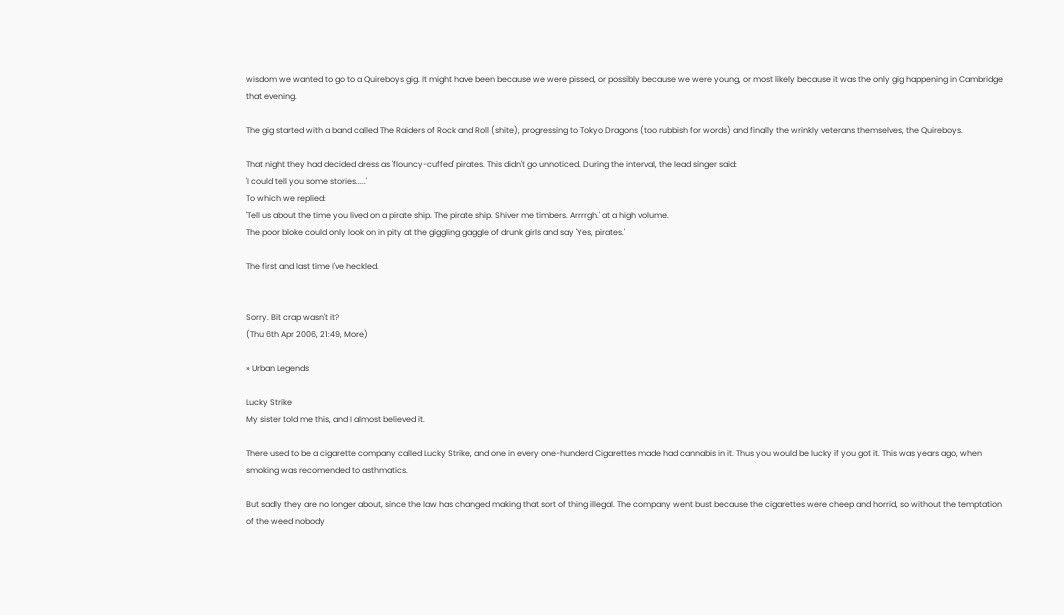wisdom we wanted to go to a Quireboys gig. It might have been because we were pissed, or possibly because we were young, or most likely because it was the only gig happening in Cambridge that evening.

The gig started with a band called The Raiders of Rock and Roll (shite), progressing to Tokyo Dragons (too rubbish for words) and finally the wrinkly veterans themselves, the Quireboys.

That night they had decided dress as 'flouncy-cuffed' pirates. This didn't go unnoticed. During the interval, the lead singer said:
'I could tell you some stories.....'
To which we replied:
'Tell us about the time you lived on a pirate ship. The pirate ship. Shiver me timbers. Arrrrgh.' at a high volume.
The poor bloke could only look on in pity at the giggling gaggle of drunk girls and say 'Yes, pirates.'

The first and last time I've heckled.


Sorry. Bit crap wasn't it?
(Thu 6th Apr 2006, 21:49, More)

» Urban Legends

Lucky Strike
My sister told me this, and I almost believed it.

There used to be a cigarette company called Lucky Strike, and one in every one-hunderd Cigarettes made had cannabis in it. Thus you would be lucky if you got it. This was years ago, when smoking was recomended to asthmatics.

But sadly they are no longer about, since the law has changed making that sort of thing illegal. The company went bust because the cigarettes were cheep and horrid, so without the temptation of the weed nobody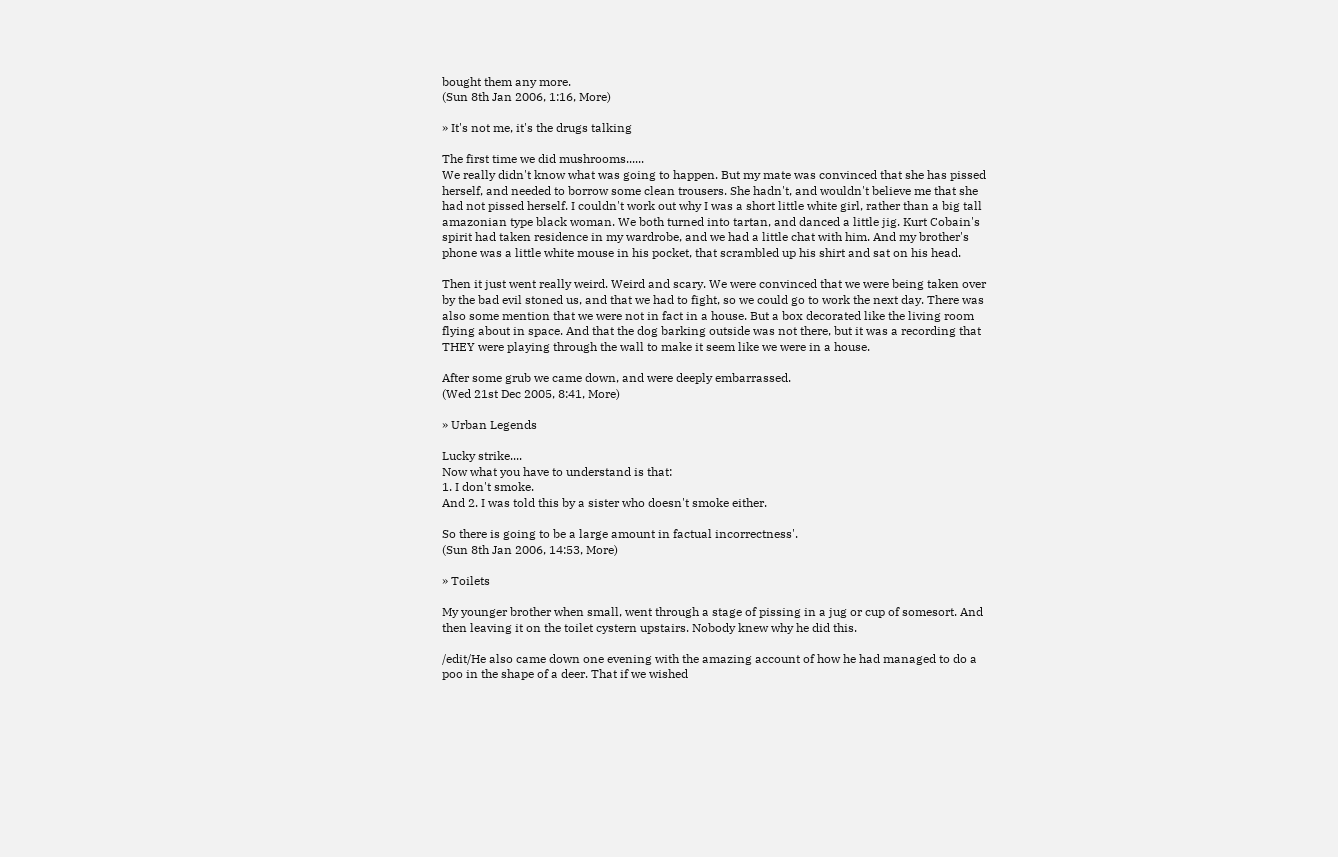bought them any more.
(Sun 8th Jan 2006, 1:16, More)

» It's not me, it's the drugs talking

The first time we did mushrooms......
We really didn't know what was going to happen. But my mate was convinced that she has pissed herself, and needed to borrow some clean trousers. She hadn't, and wouldn't believe me that she had not pissed herself. I couldn't work out why I was a short little white girl, rather than a big tall amazonian type black woman. We both turned into tartan, and danced a little jig. Kurt Cobain's spirit had taken residence in my wardrobe, and we had a little chat with him. And my brother's phone was a little white mouse in his pocket, that scrambled up his shirt and sat on his head.

Then it just went really weird. Weird and scary. We were convinced that we were being taken over by the bad evil stoned us, and that we had to fight, so we could go to work the next day. There was also some mention that we were not in fact in a house. But a box decorated like the living room flying about in space. And that the dog barking outside was not there, but it was a recording that THEY were playing through the wall to make it seem like we were in a house.

After some grub we came down, and were deeply embarrassed.
(Wed 21st Dec 2005, 8:41, More)

» Urban Legends

Lucky strike....
Now what you have to understand is that:
1. I don't smoke.
And 2. I was told this by a sister who doesn't smoke either.

So there is going to be a large amount in factual incorrectness'.
(Sun 8th Jan 2006, 14:53, More)

» Toilets

My younger brother when small, went through a stage of pissing in a jug or cup of somesort. And then leaving it on the toilet cystern upstairs. Nobody knew why he did this.

/edit/He also came down one evening with the amazing account of how he had managed to do a poo in the shape of a deer. That if we wished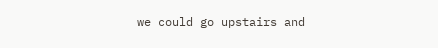we could go upstairs and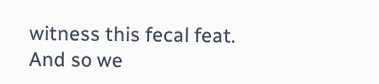witness this fecal feat. And so we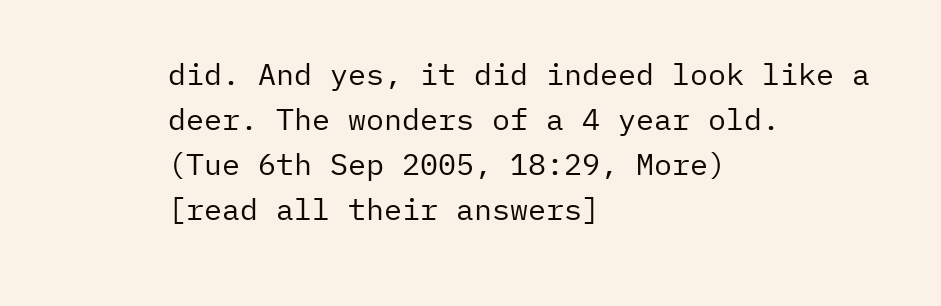did. And yes, it did indeed look like a deer. The wonders of a 4 year old.
(Tue 6th Sep 2005, 18:29, More)
[read all their answers]